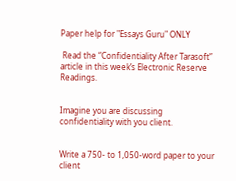Paper help for "Essays Guru" ONLY

 Read the “Confidentiality After Tarasoft” article in this week’s Electronic Reserve Readings.


Imagine you are discussing confidentiality with you client.


Write a 750- to 1,050-word paper to your client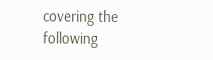covering the following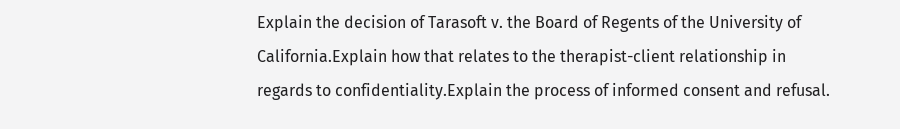Explain the decision of Tarasoft v. the Board of Regents of the University of California.Explain how that relates to the therapist-client relationship in regards to confidentiality.Explain the process of informed consent and refusal.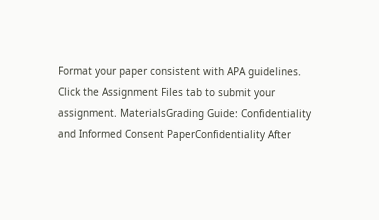Format your paper consistent with APA guidelines.
Click the Assignment Files tab to submit your assignment. MaterialsGrading Guide: Confidentiality and Informed Consent PaperConfidentiality After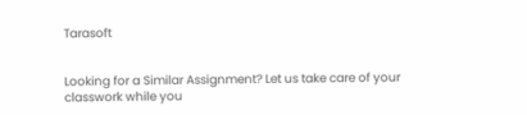Tarasoft


Looking for a Similar Assignment? Let us take care of your classwork while you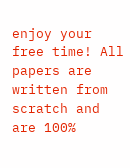enjoy your free time! All papers are written from scratch and are 100%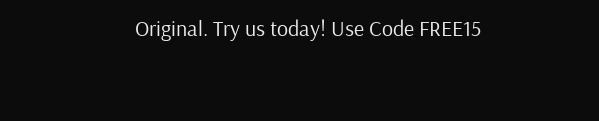Original. Try us today! Use Code FREE15